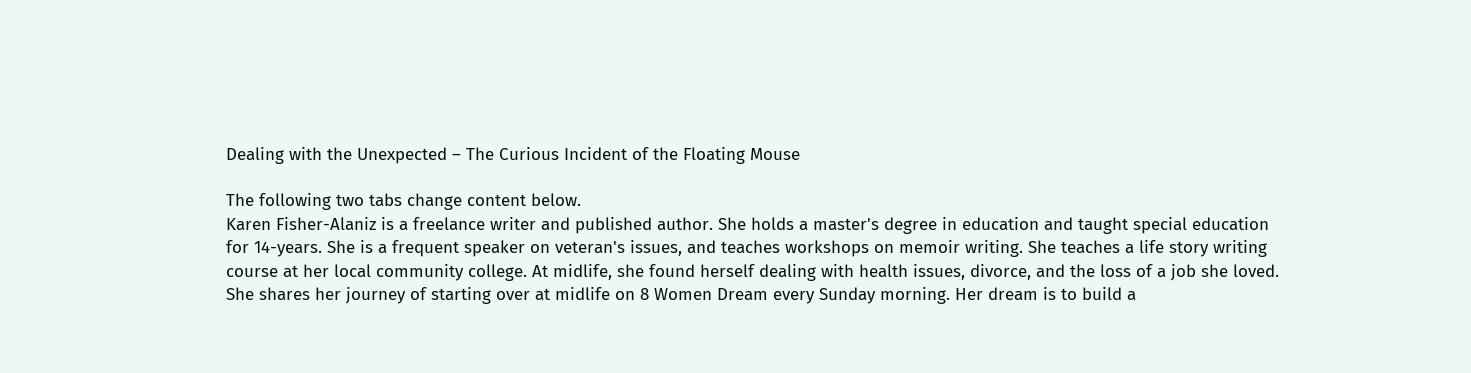Dealing with the Unexpected – The Curious Incident of the Floating Mouse

The following two tabs change content below.
Karen Fisher-Alaniz is a freelance writer and published author. She holds a master's degree in education and taught special education for 14-years. She is a frequent speaker on veteran's issues, and teaches workshops on memoir writing. She teaches a life story writing course at her local community college. At midlife, she found herself dealing with health issues, divorce, and the loss of a job she loved. She shares her journey of starting over at midlife on 8 Women Dream every Sunday morning. Her dream is to build a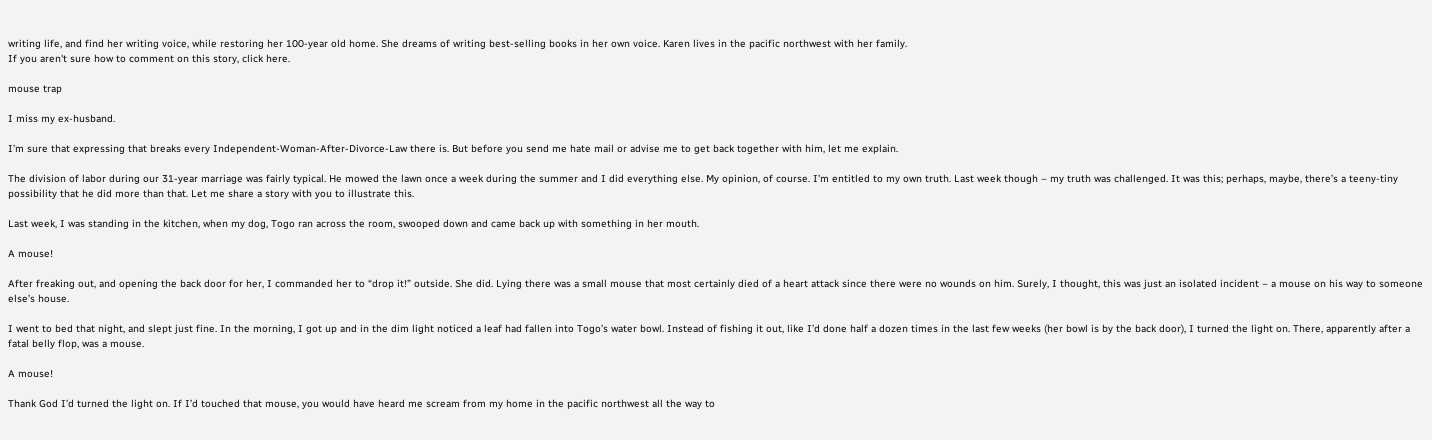writing life, and find her writing voice, while restoring her 100-year old home. She dreams of writing best-selling books in her own voice. Karen lives in the pacific northwest with her family.
If you aren't sure how to comment on this story, click here.

mouse trap

I miss my ex-husband.

I’m sure that expressing that breaks every Independent-Woman-After-Divorce-Law there is. But before you send me hate mail or advise me to get back together with him, let me explain.

The division of labor during our 31-year marriage was fairly typical. He mowed the lawn once a week during the summer and I did everything else. My opinion, of course. I’m entitled to my own truth. Last week though – my truth was challenged. It was this; perhaps, maybe, there’s a teeny-tiny possibility that he did more than that. Let me share a story with you to illustrate this.

Last week, I was standing in the kitchen, when my dog, Togo ran across the room, swooped down and came back up with something in her mouth.

A mouse!

After freaking out, and opening the back door for her, I commanded her to “drop it!” outside. She did. Lying there was a small mouse that most certainly died of a heart attack since there were no wounds on him. Surely, I thought, this was just an isolated incident – a mouse on his way to someone else’s house.

I went to bed that night, and slept just fine. In the morning, I got up and in the dim light noticed a leaf had fallen into Togo’s water bowl. Instead of fishing it out, like I’d done half a dozen times in the last few weeks (her bowl is by the back door), I turned the light on. There, apparently after a fatal belly flop, was a mouse.

A mouse!

Thank God I’d turned the light on. If I’d touched that mouse, you would have heard me scream from my home in the pacific northwest all the way to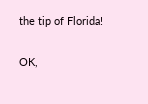the tip of Florida!

OK,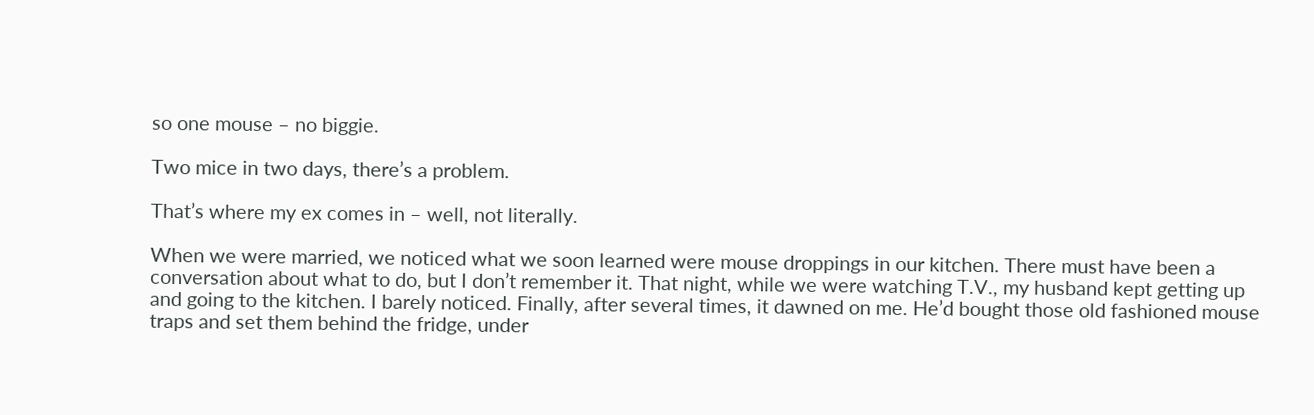so one mouse – no biggie.

Two mice in two days, there’s a problem.

That’s where my ex comes in – well, not literally.

When we were married, we noticed what we soon learned were mouse droppings in our kitchen. There must have been a conversation about what to do, but I don’t remember it. That night, while we were watching T.V., my husband kept getting up and going to the kitchen. I barely noticed. Finally, after several times, it dawned on me. He’d bought those old fashioned mouse traps and set them behind the fridge, under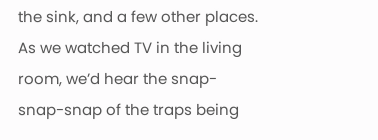the sink, and a few other places. As we watched TV in the living room, we’d hear the snap-snap-snap of the traps being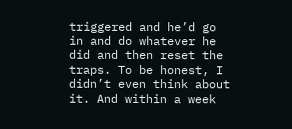triggered and he’d go in and do whatever he did and then reset the traps. To be honest, I didn’t even think about it. And within a week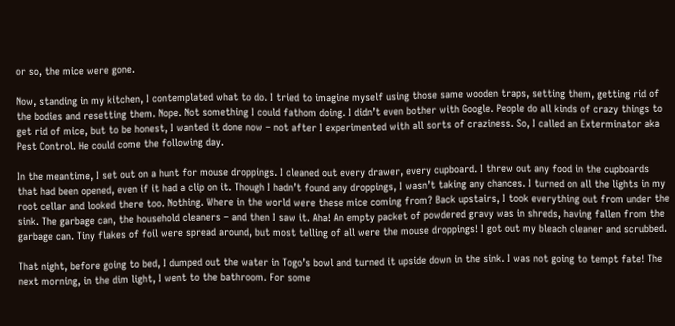or so, the mice were gone.

Now, standing in my kitchen, I contemplated what to do. I tried to imagine myself using those same wooden traps, setting them, getting rid of the bodies and resetting them. Nope. Not something I could fathom doing. I didn’t even bother with Google. People do all kinds of crazy things to get rid of mice, but to be honest, I wanted it done now – not after I experimented with all sorts of craziness. So, I called an Exterminator aka Pest Control. He could come the following day.

In the meantime, I set out on a hunt for mouse droppings. I cleaned out every drawer, every cupboard. I threw out any food in the cupboards that had been opened, even if it had a clip on it. Though I hadn’t found any droppings, I wasn’t taking any chances. I turned on all the lights in my root cellar and looked there too. Nothing. Where in the world were these mice coming from? Back upstairs, I took everything out from under the sink. The garbage can, the household cleaners – and then I saw it. Aha! An empty packet of powdered gravy was in shreds, having fallen from the garbage can. Tiny flakes of foil were spread around, but most telling of all were the mouse droppings! I got out my bleach cleaner and scrubbed.

That night, before going to bed, I dumped out the water in Togo’s bowl and turned it upside down in the sink. I was not going to tempt fate! The next morning, in the dim light, I went to the bathroom. For some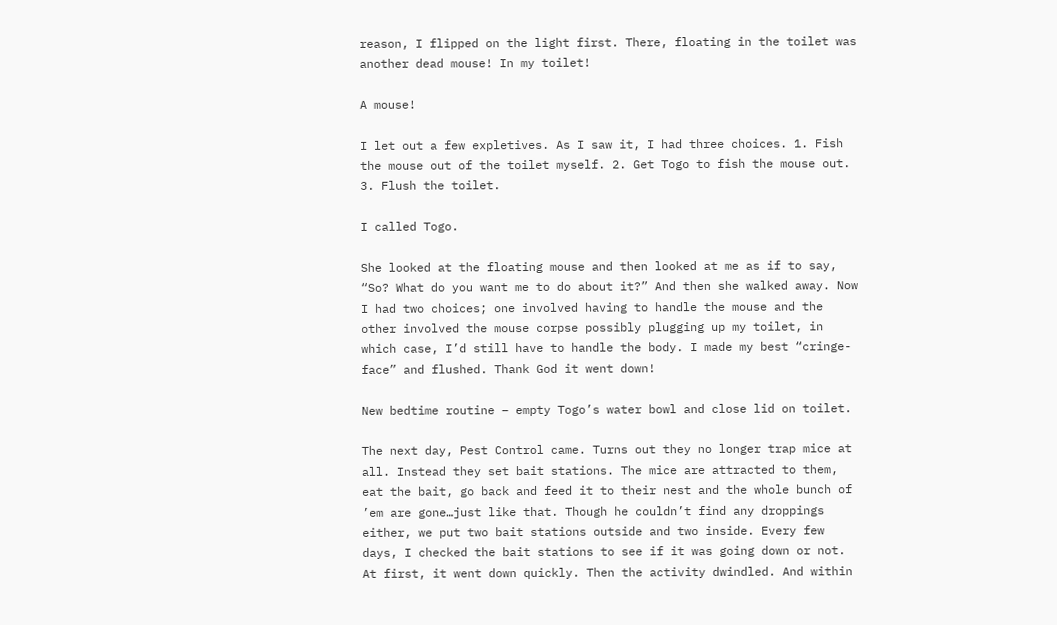reason, I flipped on the light first. There, floating in the toilet was another dead mouse! In my toilet!

A mouse!

I let out a few expletives. As I saw it, I had three choices. 1. Fish the mouse out of the toilet myself. 2. Get Togo to fish the mouse out. 3. Flush the toilet.

I called Togo.

She looked at the floating mouse and then looked at me as if to say, “So? What do you want me to do about it?” And then she walked away. Now I had two choices; one involved having to handle the mouse and the other involved the mouse corpse possibly plugging up my toilet, in which case, I’d still have to handle the body. I made my best “cringe-face” and flushed. Thank God it went down!

New bedtime routine – empty Togo’s water bowl and close lid on toilet.

The next day, Pest Control came. Turns out they no longer trap mice at all. Instead they set bait stations. The mice are attracted to them, eat the bait, go back and feed it to their nest and the whole bunch of ’em are gone…just like that. Though he couldn’t find any droppings either, we put two bait stations outside and two inside. Every few days, I checked the bait stations to see if it was going down or not. At first, it went down quickly. Then the activity dwindled. And within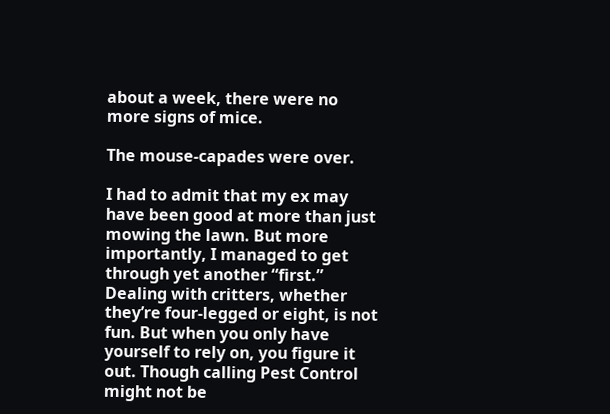about a week, there were no more signs of mice.

The mouse-capades were over.

I had to admit that my ex may have been good at more than just mowing the lawn. But more importantly, I managed to get through yet another “first.” Dealing with critters, whether they’re four-legged or eight, is not fun. But when you only have yourself to rely on, you figure it out. Though calling Pest Control might not be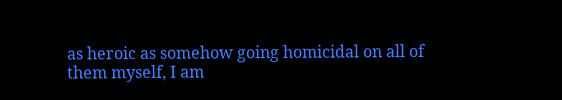as heroic as somehow going homicidal on all of them myself, I am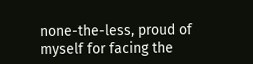none-the-less, proud of myself for facing the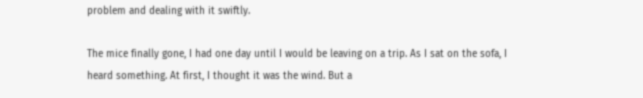problem and dealing with it swiftly.

The mice finally gone, I had one day until I would be leaving on a trip. As I sat on the sofa, I heard something. At first, I thought it was the wind. But a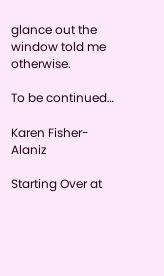glance out the window told me otherwise.

To be continued…

Karen Fisher-Alaniz

Starting Over at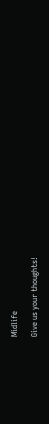Midlife

Give us your thoughts!